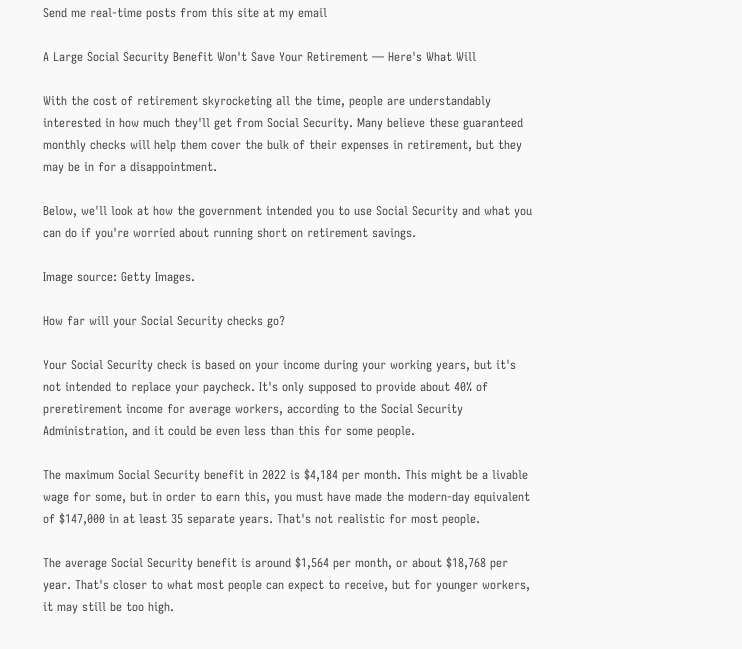Send me real-time posts from this site at my email

A Large Social Security Benefit Won't Save Your Retirement — Here's What Will

With the cost of retirement skyrocketing all the time, people are understandably interested in how much they'll get from Social Security. Many believe these guaranteed monthly checks will help them cover the bulk of their expenses in retirement, but they may be in for a disappointment.

Below, we'll look at how the government intended you to use Social Security and what you can do if you're worried about running short on retirement savings.

Image source: Getty Images.

How far will your Social Security checks go?

Your Social Security check is based on your income during your working years, but it's not intended to replace your paycheck. It's only supposed to provide about 40% of preretirement income for average workers, according to the Social Security Administration, and it could be even less than this for some people.

The maximum Social Security benefit in 2022 is $4,184 per month. This might be a livable wage for some, but in order to earn this, you must have made the modern-day equivalent of $147,000 in at least 35 separate years. That's not realistic for most people.

The average Social Security benefit is around $1,564 per month, or about $18,768 per year. That's closer to what most people can expect to receive, but for younger workers, it may still be too high.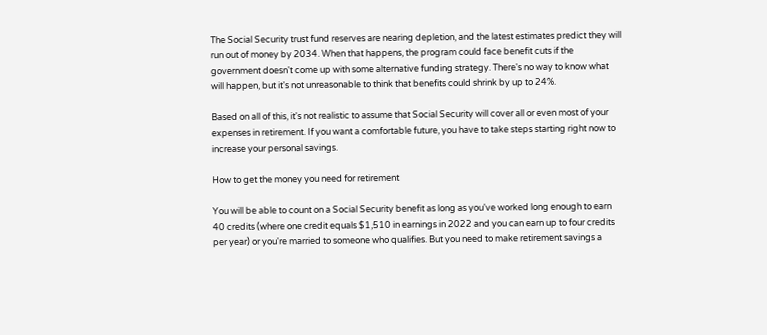The Social Security trust fund reserves are nearing depletion, and the latest estimates predict they will run out of money by 2034. When that happens, the program could face benefit cuts if the government doesn't come up with some alternative funding strategy. There's no way to know what will happen, but it's not unreasonable to think that benefits could shrink by up to 24%.

Based on all of this, it's not realistic to assume that Social Security will cover all or even most of your expenses in retirement. If you want a comfortable future, you have to take steps starting right now to increase your personal savings.

How to get the money you need for retirement

You will be able to count on a Social Security benefit as long as you've worked long enough to earn 40 credits (where one credit equals $1,510 in earnings in 2022 and you can earn up to four credits per year) or you're married to someone who qualifies. But you need to make retirement savings a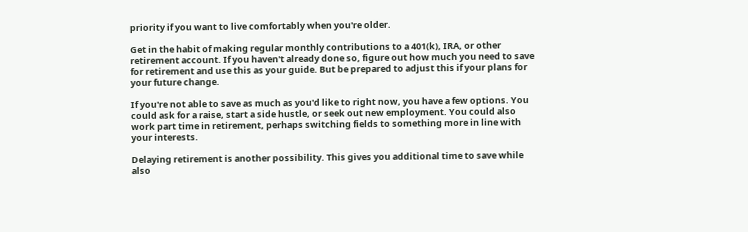priority if you want to live comfortably when you're older.

Get in the habit of making regular monthly contributions to a 401(k), IRA, or other retirement account. If you haven't already done so, figure out how much you need to save for retirement and use this as your guide. But be prepared to adjust this if your plans for your future change.

If you're not able to save as much as you'd like to right now, you have a few options. You could ask for a raise, start a side hustle, or seek out new employment. You could also work part time in retirement, perhaps switching fields to something more in line with your interests.

Delaying retirement is another possibility. This gives you additional time to save while also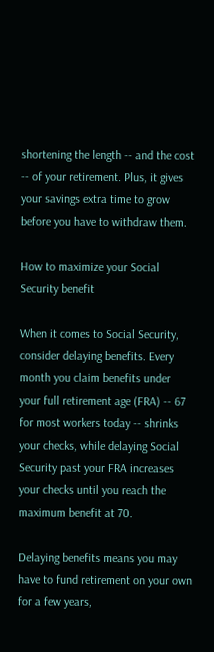shortening the length -- and the cost -- of your retirement. Plus, it gives your savings extra time to grow before you have to withdraw them.

How to maximize your Social Security benefit

When it comes to Social Security, consider delaying benefits. Every month you claim benefits under your full retirement age (FRA) -- 67 for most workers today -- shrinks your checks, while delaying Social Security past your FRA increases your checks until you reach the maximum benefit at 70.

Delaying benefits means you may have to fund retirement on your own for a few years,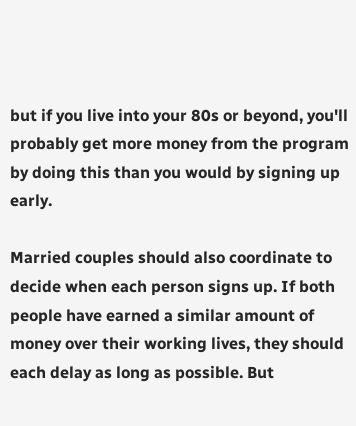but if you live into your 80s or beyond, you'll probably get more money from the program by doing this than you would by signing up early.

Married couples should also coordinate to decide when each person signs up. If both people have earned a similar amount of money over their working lives, they should each delay as long as possible. But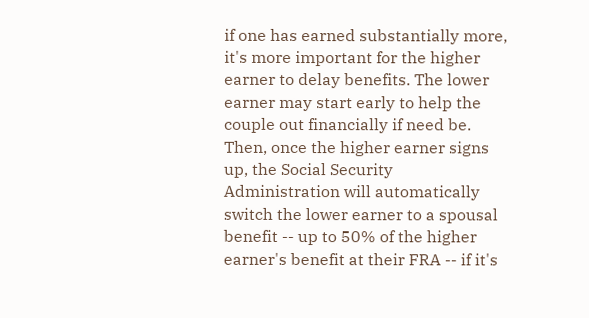if one has earned substantially more, it's more important for the higher earner to delay benefits. The lower earner may start early to help the couple out financially if need be. Then, once the higher earner signs up, the Social Security Administration will automatically switch the lower earner to a spousal benefit -- up to 50% of the higher earner's benefit at their FRA -- if it's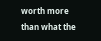worth more than what the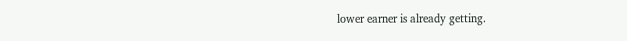lower earner is already getting.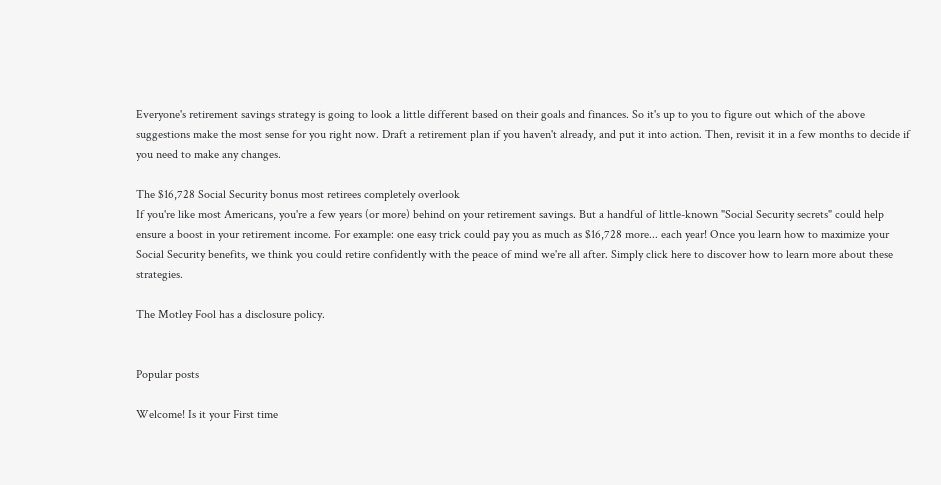Everyone's retirement savings strategy is going to look a little different based on their goals and finances. So it's up to you to figure out which of the above suggestions make the most sense for you right now. Draft a retirement plan if you haven't already, and put it into action. Then, revisit it in a few months to decide if you need to make any changes.

The $16,728 Social Security bonus most retirees completely overlook
If you're like most Americans, you're a few years (or more) behind on your retirement savings. But a handful of little-known "Social Security secrets" could help ensure a boost in your retirement income. For example: one easy trick could pay you as much as $16,728 more... each year! Once you learn how to maximize your Social Security benefits, we think you could retire confidently with the peace of mind we're all after. Simply click here to discover how to learn more about these strategies.

The Motley Fool has a disclosure policy.


Popular posts

Welcome! Is it your First time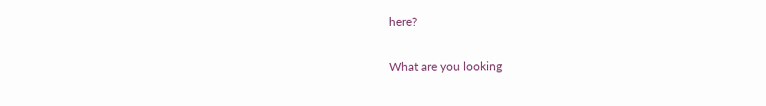here?

What are you looking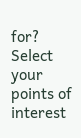for? Select your points of interest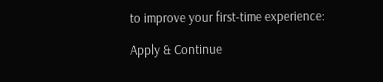to improve your first-time experience:

Apply & Continue